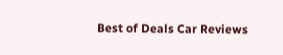Best of Deals Car Reviews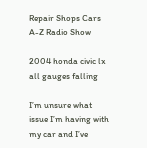Repair Shops Cars A-Z Radio Show

2004 honda civic lx all gauges falling

I’m unsure what issue I’m having with my car and I’ve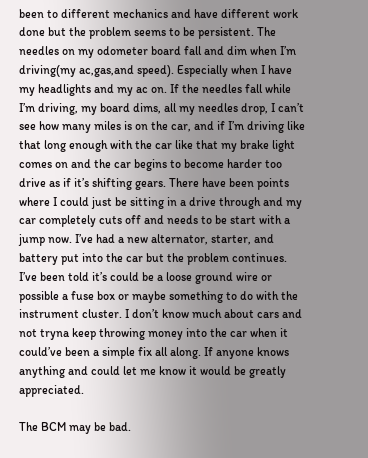been to different mechanics and have different work done but the problem seems to be persistent. The needles on my odometer board fall and dim when I’m driving(my ac,gas,and speed). Especially when I have my headlights and my ac on. If the needles fall while I’m driving, my board dims, all my needles drop, I can’t see how many miles is on the car, and if I’m driving like that long enough with the car like that my brake light comes on and the car begins to become harder too drive as if it’s shifting gears. There have been points where I could just be sitting in a drive through and my car completely cuts off and needs to be start with a jump now. I’ve had a new alternator, starter, and battery put into the car but the problem continues. I’ve been told it’s could be a loose ground wire or possible a fuse box or maybe something to do with the instrument cluster. I don’t know much about cars and not tryna keep throwing money into the car when it could’ve been a simple fix all along. If anyone knows anything and could let me know it would be greatly appreciated.

The BCM may be bad.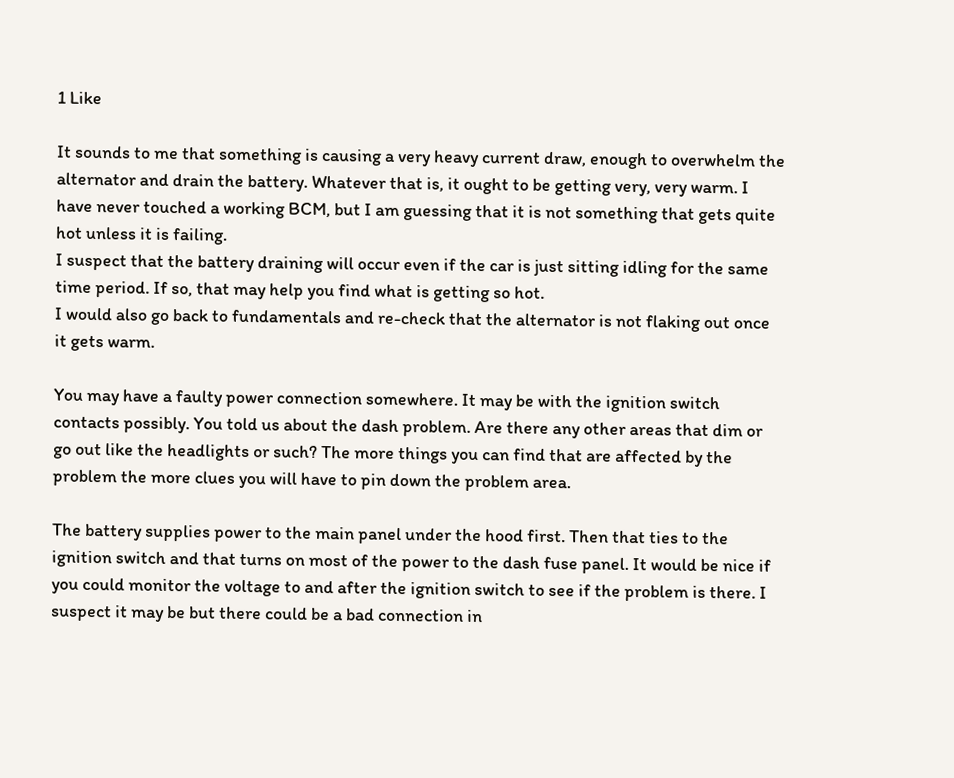1 Like

It sounds to me that something is causing a very heavy current draw, enough to overwhelm the alternator and drain the battery. Whatever that is, it ought to be getting very, very warm. I have never touched a working BCM, but I am guessing that it is not something that gets quite hot unless it is failing.
I suspect that the battery draining will occur even if the car is just sitting idling for the same time period. If so, that may help you find what is getting so hot.
I would also go back to fundamentals and re-check that the alternator is not flaking out once it gets warm.

You may have a faulty power connection somewhere. It may be with the ignition switch contacts possibly. You told us about the dash problem. Are there any other areas that dim or go out like the headlights or such? The more things you can find that are affected by the problem the more clues you will have to pin down the problem area.

The battery supplies power to the main panel under the hood first. Then that ties to the ignition switch and that turns on most of the power to the dash fuse panel. It would be nice if you could monitor the voltage to and after the ignition switch to see if the problem is there. I suspect it may be but there could be a bad connection in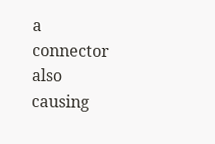a connector also causing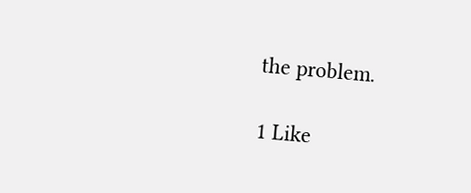the problem.

1 Like